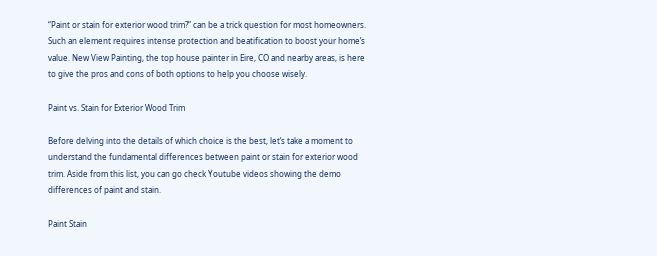“Paint or stain for exterior wood trim?” can be a trick question for most homeowners. Such an element requires intense protection and beatification to boost your home’s value. New View Painting, the top house painter in Eire, CO and nearby areas, is here to give the pros and cons of both options to help you choose wisely.

Paint vs. Stain for Exterior Wood Trim

Before delving into the details of which choice is the best, let’s take a moment to understand the fundamental differences between paint or stain for exterior wood trim. Aside from this list, you can go check Youtube videos showing the demo differences of paint and stain.

Paint Stain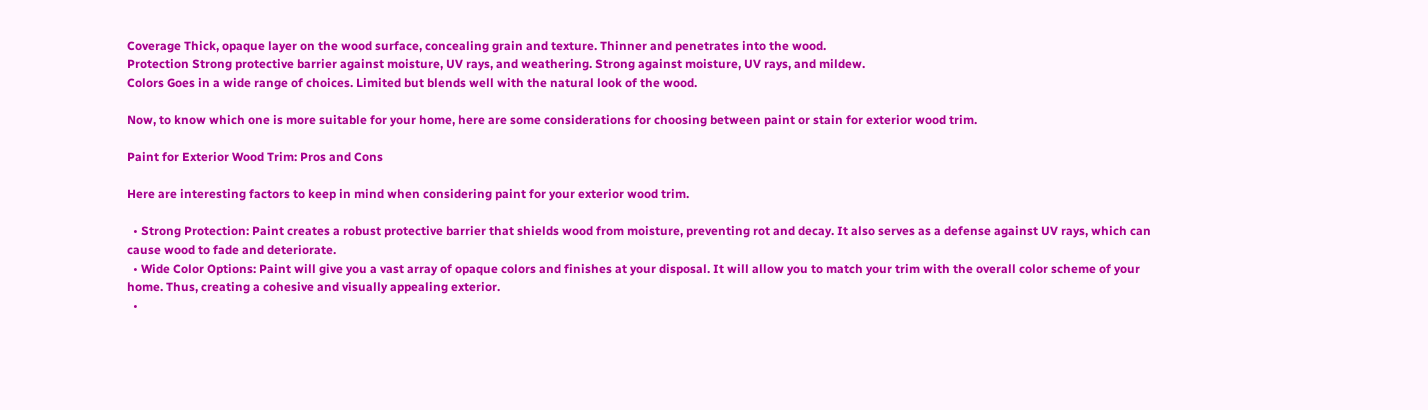Coverage Thick, opaque layer on the wood surface, concealing grain and texture. Thinner and penetrates into the wood.
Protection Strong protective barrier against moisture, UV rays, and weathering. Strong against moisture, UV rays, and mildew.
Colors Goes in a wide range of choices. Limited but blends well with the natural look of the wood.

Now, to know which one is more suitable for your home, here are some considerations for choosing between paint or stain for exterior wood trim.

Paint for Exterior Wood Trim: Pros and Cons

Here are interesting factors to keep in mind when considering paint for your exterior wood trim.

  • Strong Protection: Paint creates a robust protective barrier that shields wood from moisture, preventing rot and decay. It also serves as a defense against UV rays, which can cause wood to fade and deteriorate.
  • Wide Color Options: Paint will give you a vast array of opaque colors and finishes at your disposal. It will allow you to match your trim with the overall color scheme of your home. Thus, creating a cohesive and visually appealing exterior.
  •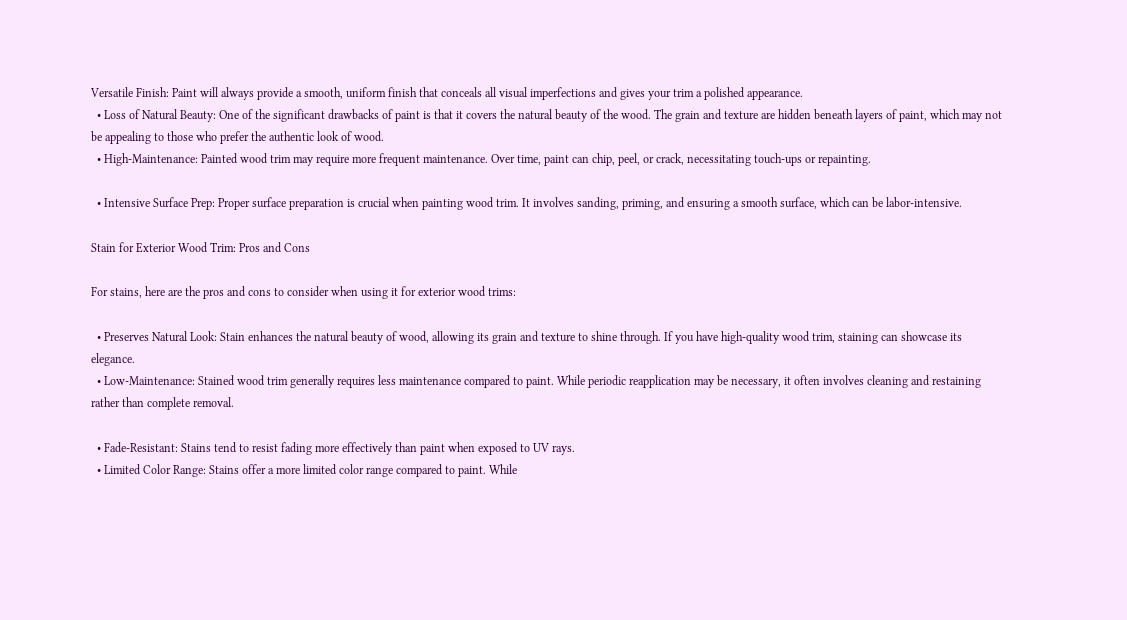Versatile Finish: Paint will always provide a smooth, uniform finish that conceals all visual imperfections and gives your trim a polished appearance.
  • Loss of Natural Beauty: One of the significant drawbacks of paint is that it covers the natural beauty of the wood. The grain and texture are hidden beneath layers of paint, which may not be appealing to those who prefer the authentic look of wood.
  • High-Maintenance: Painted wood trim may require more frequent maintenance. Over time, paint can chip, peel, or crack, necessitating touch-ups or repainting.

  • Intensive Surface Prep: Proper surface preparation is crucial when painting wood trim. It involves sanding, priming, and ensuring a smooth surface, which can be labor-intensive.

Stain for Exterior Wood Trim: Pros and Cons

For stains, here are the pros and cons to consider when using it for exterior wood trims:

  • Preserves Natural Look: Stain enhances the natural beauty of wood, allowing its grain and texture to shine through. If you have high-quality wood trim, staining can showcase its elegance.
  • Low-Maintenance: Stained wood trim generally requires less maintenance compared to paint. While periodic reapplication may be necessary, it often involves cleaning and restaining rather than complete removal.

  • Fade-Resistant: Stains tend to resist fading more effectively than paint when exposed to UV rays.
  • Limited Color Range: Stains offer a more limited color range compared to paint. While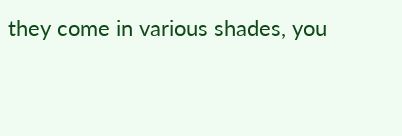they come in various shades, you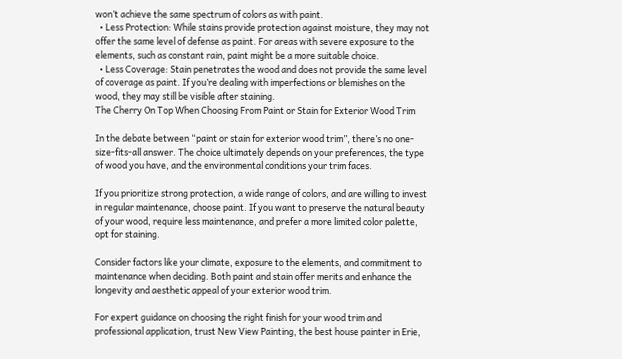won’t achieve the same spectrum of colors as with paint.
  • Less Protection: While stains provide protection against moisture, they may not offer the same level of defense as paint. For areas with severe exposure to the elements, such as constant rain, paint might be a more suitable choice.
  • Less Coverage: Stain penetrates the wood and does not provide the same level of coverage as paint. If you’re dealing with imperfections or blemishes on the wood, they may still be visible after staining.
The Cherry On Top When Choosing From Paint or Stain for Exterior Wood Trim

In the debate between “paint or stain for exterior wood trim”, there’s no one-size-fits-all answer. The choice ultimately depends on your preferences, the type of wood you have, and the environmental conditions your trim faces.

If you prioritize strong protection, a wide range of colors, and are willing to invest in regular maintenance, choose paint. If you want to preserve the natural beauty of your wood, require less maintenance, and prefer a more limited color palette, opt for staining.

Consider factors like your climate, exposure to the elements, and commitment to maintenance when deciding. Both paint and stain offer merits and enhance the longevity and aesthetic appeal of your exterior wood trim.

For expert guidance on choosing the right finish for your wood trim and professional application, trust New View Painting, the best house painter in Erie,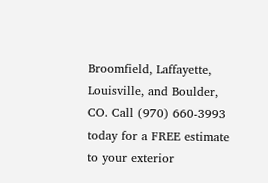Broomfield, Laffayette, Louisville, and Boulder, CO. Call (970) 660-3993 today for a FREE estimate to your exterior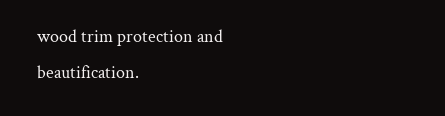wood trim protection and beautification.